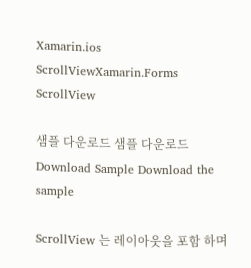Xamarin.ios ScrollViewXamarin.Forms ScrollView

샘플 다운로드 샘플 다운로드Download Sample Download the sample

ScrollView 는 레이아웃을 포함 하며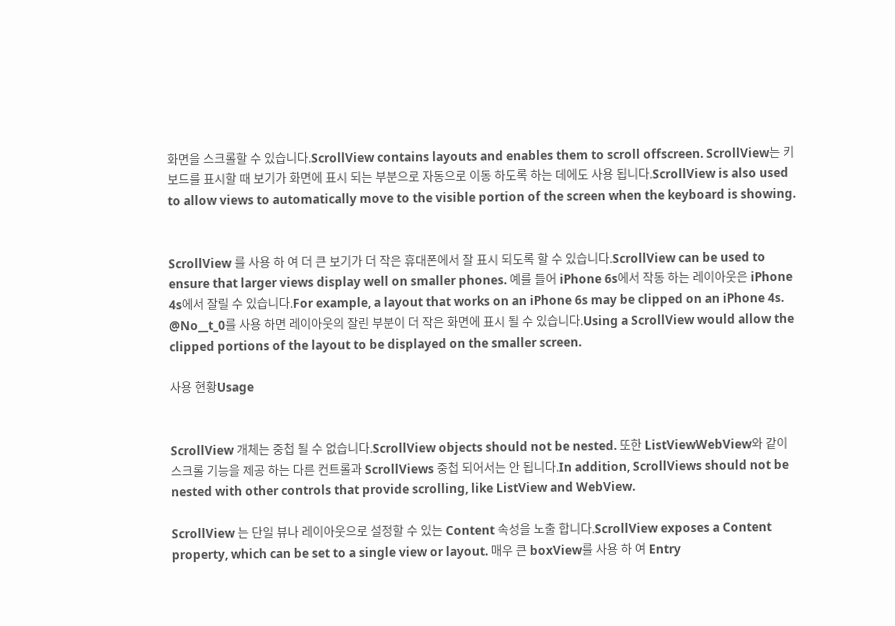화면을 스크롤할 수 있습니다.ScrollView contains layouts and enables them to scroll offscreen. ScrollView는 키보드를 표시할 때 보기가 화면에 표시 되는 부분으로 자동으로 이동 하도록 하는 데에도 사용 됩니다.ScrollView is also used to allow views to automatically move to the visible portion of the screen when the keyboard is showing.


ScrollView 를 사용 하 여 더 큰 보기가 더 작은 휴대폰에서 잘 표시 되도록 할 수 있습니다.ScrollView can be used to ensure that larger views display well on smaller phones. 예를 들어 iPhone 6s에서 작동 하는 레이아웃은 iPhone 4s에서 잘릴 수 있습니다.For example, a layout that works on an iPhone 6s may be clipped on an iPhone 4s. @No__t_0를 사용 하면 레이아웃의 잘린 부분이 더 작은 화면에 표시 될 수 있습니다.Using a ScrollView would allow the clipped portions of the layout to be displayed on the smaller screen.

사용 현황Usage


ScrollView 개체는 중첩 될 수 없습니다.ScrollView objects should not be nested. 또한 ListViewWebView와 같이 스크롤 기능을 제공 하는 다른 컨트롤과 ScrollViews 중첩 되어서는 안 됩니다.In addition, ScrollViews should not be nested with other controls that provide scrolling, like ListView and WebView.

ScrollView 는 단일 뷰나 레이아웃으로 설정할 수 있는 Content 속성을 노출 합니다.ScrollView exposes a Content property, which can be set to a single view or layout. 매우 큰 boxView를 사용 하 여 Entry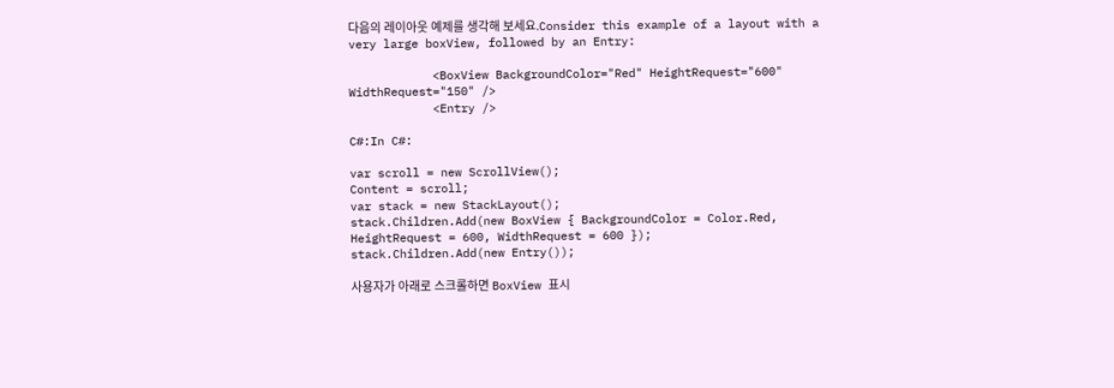다음의 레이아웃 예제를 생각해 보세요.Consider this example of a layout with a very large boxView, followed by an Entry:

            <BoxView BackgroundColor="Red" HeightRequest="600" WidthRequest="150" />
            <Entry />

C#:In C#:

var scroll = new ScrollView();
Content = scroll;
var stack = new StackLayout();
stack.Children.Add(new BoxView { BackgroundColor = Color.Red,    HeightRequest = 600, WidthRequest = 600 });
stack.Children.Add(new Entry());

사용자가 아래로 스크롤하면 BoxView 표시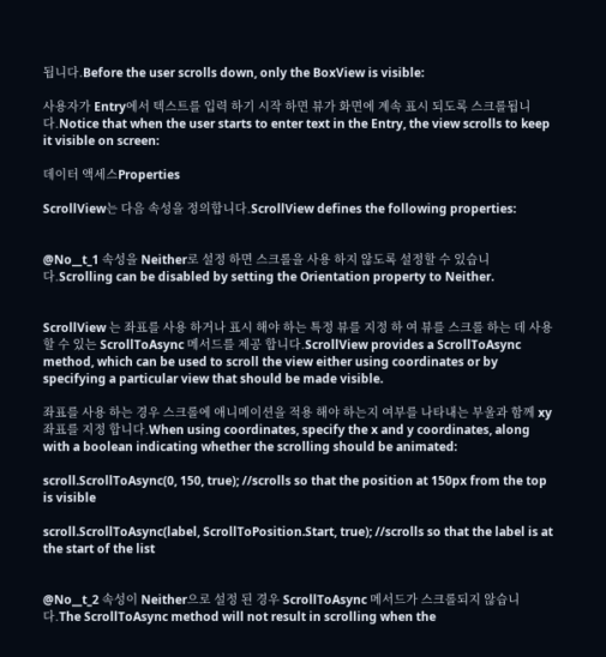됩니다.Before the user scrolls down, only the BoxView is visible:

사용자가 Entry에서 텍스트를 입력 하기 시작 하면 뷰가 화면에 계속 표시 되도록 스크롤됩니다.Notice that when the user starts to enter text in the Entry, the view scrolls to keep it visible on screen:

데이터 액세스Properties

ScrollView는 다음 속성을 정의합니다.ScrollView defines the following properties:


@No__t_1 속성을 Neither로 설정 하면 스크롤을 사용 하지 않도록 설정할 수 있습니다.Scrolling can be disabled by setting the Orientation property to Neither.


ScrollView 는 좌표를 사용 하거나 표시 해야 하는 특정 뷰를 지정 하 여 뷰를 스크롤 하는 데 사용할 수 있는 ScrollToAsync 메서드를 제공 합니다.ScrollView provides a ScrollToAsync method, which can be used to scroll the view either using coordinates or by specifying a particular view that should be made visible.

좌표를 사용 하는 경우 스크롤에 애니메이션을 적용 해야 하는지 여부를 나타내는 부울과 함께 xy 좌표를 지정 합니다.When using coordinates, specify the x and y coordinates, along with a boolean indicating whether the scrolling should be animated:

scroll.ScrollToAsync(0, 150, true); //scrolls so that the position at 150px from the top is visible

scroll.ScrollToAsync(label, ScrollToPosition.Start, true); //scrolls so that the label is at the start of the list


@No__t_2 속성이 Neither으로 설정 된 경우 ScrollToAsync 메서드가 스크롤되지 않습니다.The ScrollToAsync method will not result in scrolling when the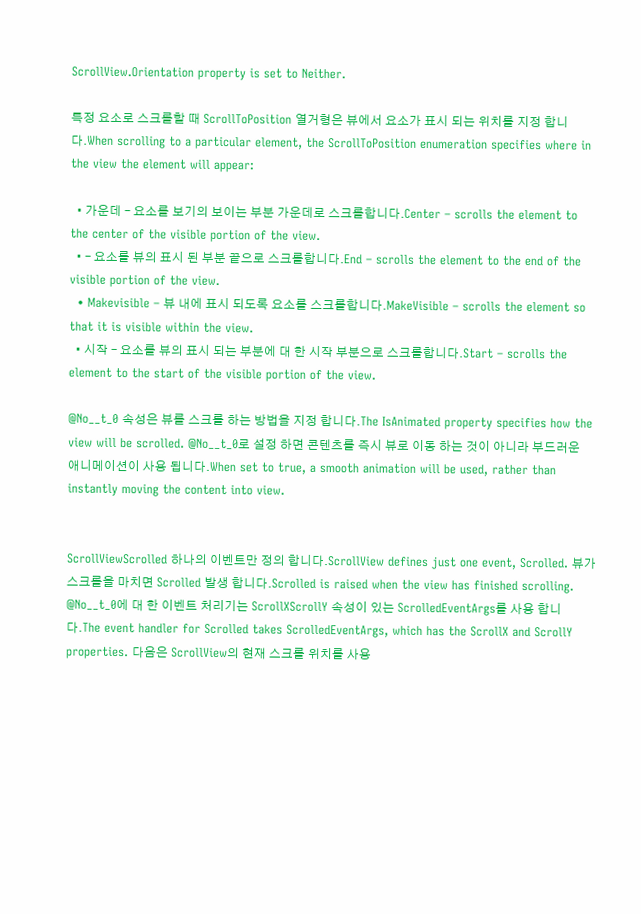ScrollView.Orientation property is set to Neither.

특정 요소로 스크롤할 때 ScrollToPosition 열거형은 뷰에서 요소가 표시 되는 위치를 지정 합니다.When scrolling to a particular element, the ScrollToPosition enumeration specifies where in the view the element will appear:

  • 가운데 – 요소를 보기의 보이는 부분 가운데로 스크롤합니다.Center – scrolls the element to the center of the visible portion of the view.
  • – 요소를 뷰의 표시 된 부분 끝으로 스크롤합니다.End – scrolls the element to the end of the visible portion of the view.
  • Makevisible – 뷰 내에 표시 되도록 요소를 스크롤합니다.MakeVisible – scrolls the element so that it is visible within the view.
  • 시작 – 요소를 뷰의 표시 되는 부분에 대 한 시작 부분으로 스크롤합니다.Start – scrolls the element to the start of the visible portion of the view.

@No__t_0 속성은 뷰를 스크롤 하는 방법을 지정 합니다.The IsAnimated property specifies how the view will be scrolled. @No__t_0로 설정 하면 콘텐츠를 즉시 뷰로 이동 하는 것이 아니라 부드러운 애니메이션이 사용 됩니다.When set to true, a smooth animation will be used, rather than instantly moving the content into view.


ScrollViewScrolled 하나의 이벤트만 정의 합니다.ScrollView defines just one event, Scrolled. 뷰가 스크롤을 마치면 Scrolled 발생 합니다.Scrolled is raised when the view has finished scrolling. @No__t_0에 대 한 이벤트 처리기는 ScrollXScrollY 속성이 있는 ScrolledEventArgs를 사용 합니다.The event handler for Scrolled takes ScrolledEventArgs, which has the ScrollX and ScrollY properties. 다음은 ScrollView의 현재 스크롤 위치를 사용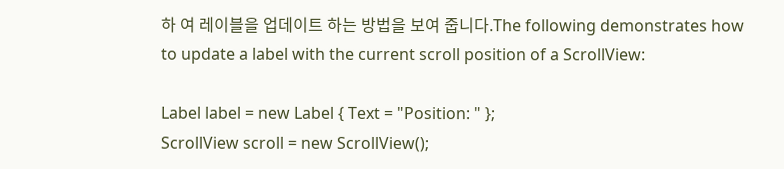하 여 레이블을 업데이트 하는 방법을 보여 줍니다.The following demonstrates how to update a label with the current scroll position of a ScrollView:

Label label = new Label { Text = "Position: " };
ScrollView scroll = new ScrollView();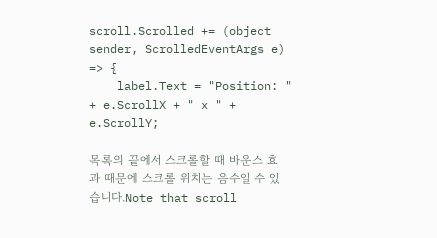scroll.Scrolled += (object sender, ScrolledEventArgs e) => {
    label.Text = "Position: " + e.ScrollX + " x " + e.ScrollY;

목록의 끝에서 스크롤할 때 바운스 효과 때문에 스크롤 위치는 음수일 수 있습니다.Note that scroll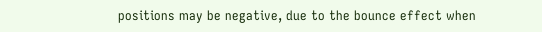positions may be negative, due to the bounce effect when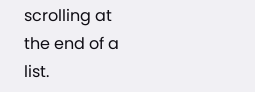scrolling at the end of a list.